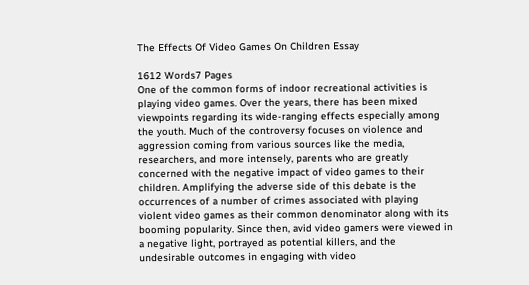The Effects Of Video Games On Children Essay

1612 Words7 Pages
One of the common forms of indoor recreational activities is playing video games. Over the years, there has been mixed viewpoints regarding its wide-ranging effects especially among the youth. Much of the controversy focuses on violence and aggression coming from various sources like the media, researchers, and more intensely, parents who are greatly concerned with the negative impact of video games to their children. Amplifying the adverse side of this debate is the occurrences of a number of crimes associated with playing violent video games as their common denominator along with its booming popularity. Since then, avid video gamers were viewed in a negative light, portrayed as potential killers, and the undesirable outcomes in engaging with video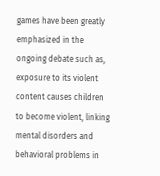games have been greatly emphasized in the ongoing debate such as, exposure to its violent content causes children to become violent, linking mental disorders and behavioral problems in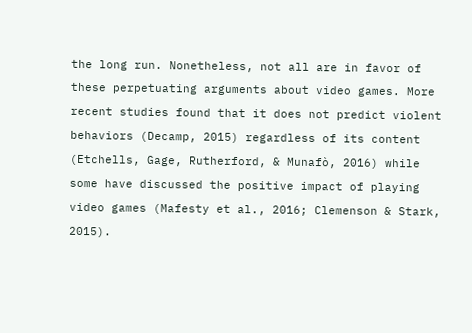the long run. Nonetheless, not all are in favor of these perpetuating arguments about video games. More recent studies found that it does not predict violent behaviors (Decamp, 2015) regardless of its content (Etchells, Gage, Rutherford, & Munafò, 2016) while some have discussed the positive impact of playing video games (Mafesty et al., 2016; Clemenson & Stark, 2015).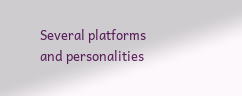Several platforms and personalities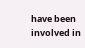have been involved in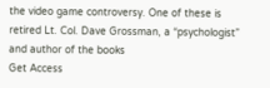the video game controversy. One of these is retired Lt. Col. Dave Grossman, a “psychologist” and author of the books
Get Access